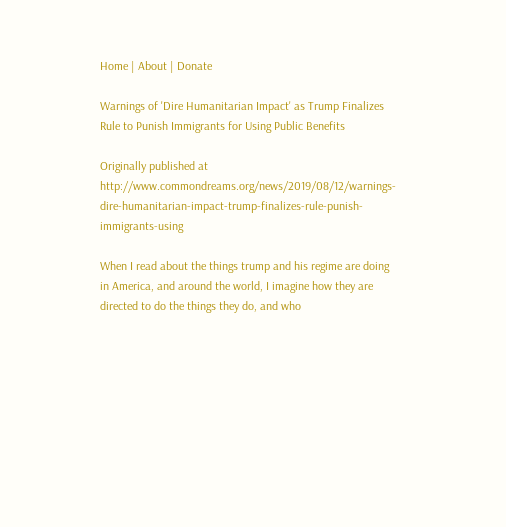Home | About | Donate

Warnings of 'Dire Humanitarian Impact' as Trump Finalizes Rule to Punish Immigrants for Using Public Benefits

Originally published at http://www.commondreams.org/news/2019/08/12/warnings-dire-humanitarian-impact-trump-finalizes-rule-punish-immigrants-using

When I read about the things trump and his regime are doing in America, and around the world, I imagine how they are directed to do the things they do, and who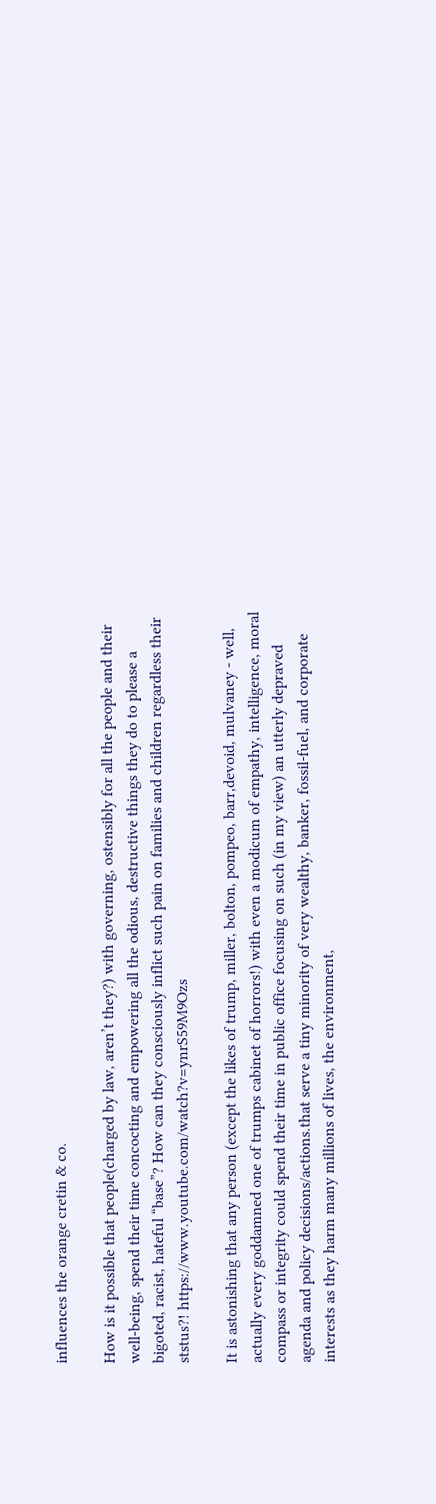influences the orange cretin & co.

How is it possible that people(charged by law, aren’t they?) with governing, ostensibly for all the people and their well-being, spend their time concocting and empowering all the odious, destructive things they do to please a bigoted, racist, hateful “base”? How can they consciously inflict such pain on families and children regardless their ststus?! https://www.youtube.com/watch?v=ynrS59M9Ozs

It is astonishing that any person (except the likes of trump, miller, bolton, pompeo, barr,devoid, mulvaney - well, actually every goddamned one of trumps cabinet of horrors!) with even a modicum of empathy, intelligence, moral compass or integrity could spend their time in public office focusing on such (in my view) an utterly depraved agenda and policy decisions/actions.that serve a tiny minority of very wealthy, banker, fossil-fuel, and corporate interests as they harm many millions of lives, the environment,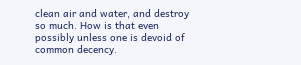clean air and water, and destroy so much. How is that even possibly unless one is devoid of common decency.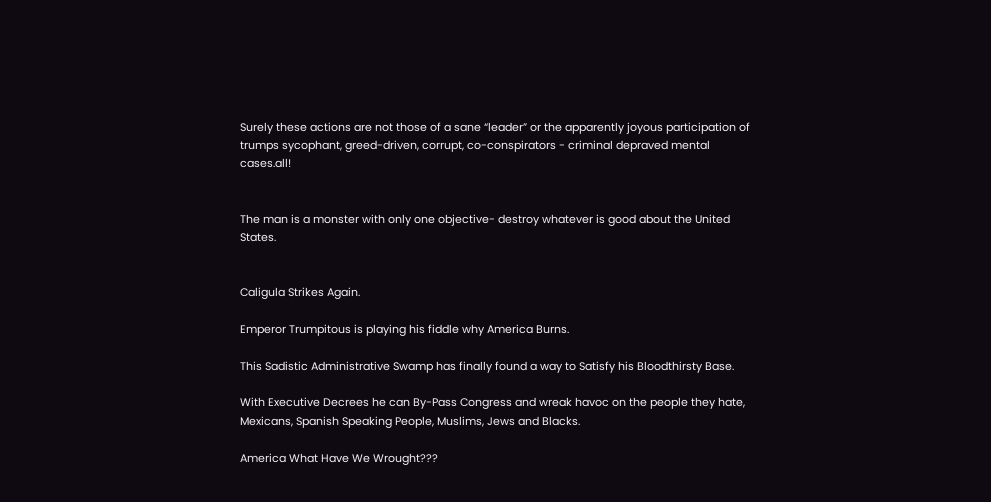Surely these actions are not those of a sane “leader” or the apparently joyous participation of trumps sycophant, greed-driven, corrupt, co-conspirators - criminal depraved mental cases.all!


The man is a monster with only one objective- destroy whatever is good about the United States.


Caligula Strikes Again.

Emperor Trumpitous is playing his fiddle why America Burns.

This Sadistic Administrative Swamp has finally found a way to Satisfy his Bloodthirsty Base.

With Executive Decrees he can By-Pass Congress and wreak havoc on the people they hate, Mexicans, Spanish Speaking People, Muslims, Jews and Blacks.

America What Have We Wrought???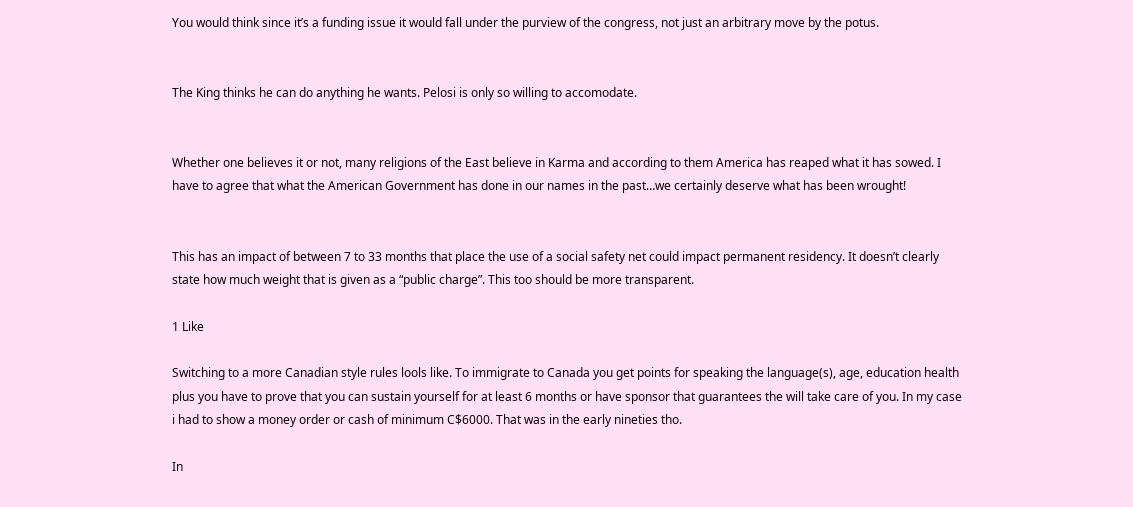You would think since it’s a funding issue it would fall under the purview of the congress, not just an arbitrary move by the potus.


The King thinks he can do anything he wants. Pelosi is only so willing to accomodate.


Whether one believes it or not, many religions of the East believe in Karma and according to them America has reaped what it has sowed. I have to agree that what the American Government has done in our names in the past…we certainly deserve what has been wrought!


This has an impact of between 7 to 33 months that place the use of a social safety net could impact permanent residency. It doesn’t clearly state how much weight that is given as a “public charge”. This too should be more transparent.

1 Like

Switching to a more Canadian style rules lools like. To immigrate to Canada you get points for speaking the language(s), age, education health plus you have to prove that you can sustain yourself for at least 6 months or have sponsor that guarantees the will take care of you. In my case i had to show a money order or cash of minimum C$6000. That was in the early nineties tho.

In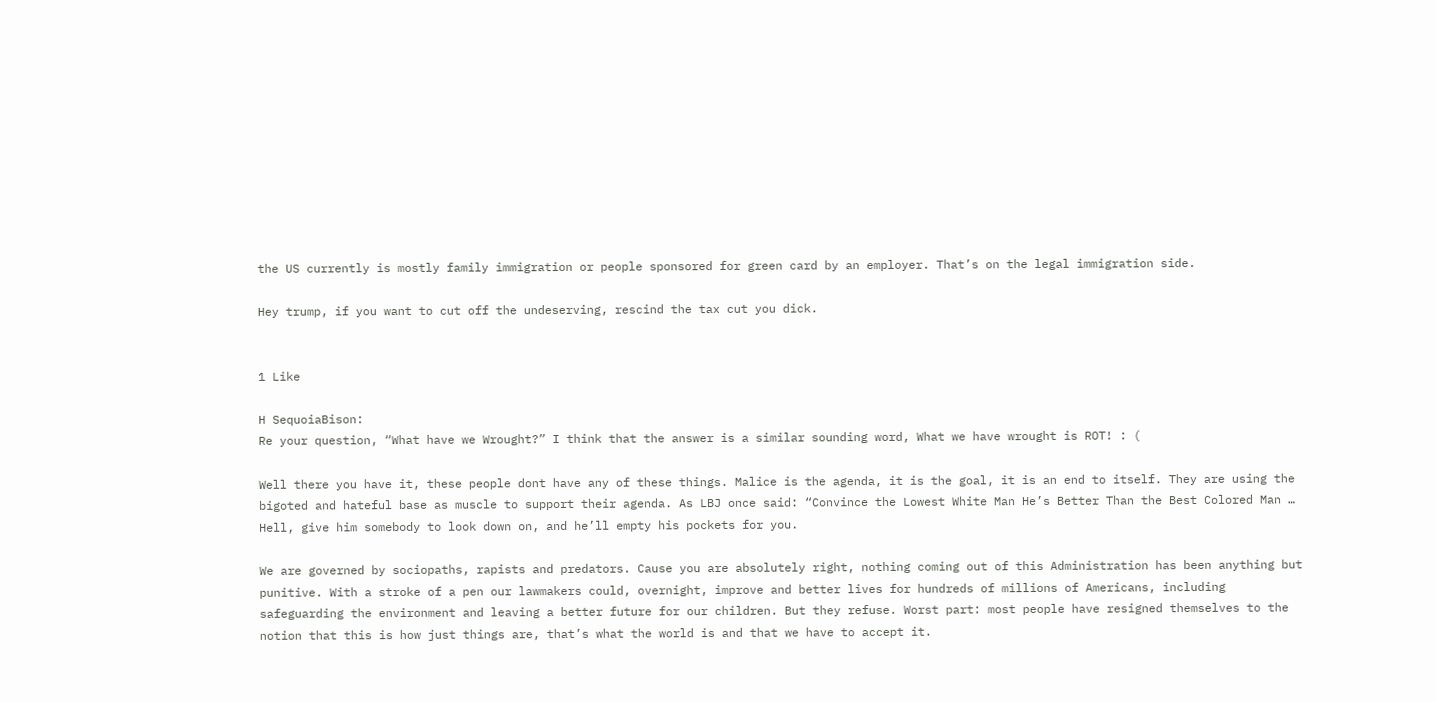the US currently is mostly family immigration or people sponsored for green card by an employer. That’s on the legal immigration side.

Hey trump, if you want to cut off the undeserving, rescind the tax cut you dick.


1 Like

H SequoiaBison:
Re your question, “What have we Wrought?” I think that the answer is a similar sounding word, What we have wrought is ROT! : (

Well there you have it, these people dont have any of these things. Malice is the agenda, it is the goal, it is an end to itself. They are using the bigoted and hateful base as muscle to support their agenda. As LBJ once said: “Convince the Lowest White Man He’s Better Than the Best Colored Man … Hell, give him somebody to look down on, and he’ll empty his pockets for you.

We are governed by sociopaths, rapists and predators. Cause you are absolutely right, nothing coming out of this Administration has been anything but punitive. With a stroke of a pen our lawmakers could, overnight, improve and better lives for hundreds of millions of Americans, including safeguarding the environment and leaving a better future for our children. But they refuse. Worst part: most people have resigned themselves to the notion that this is how just things are, that’s what the world is and that we have to accept it.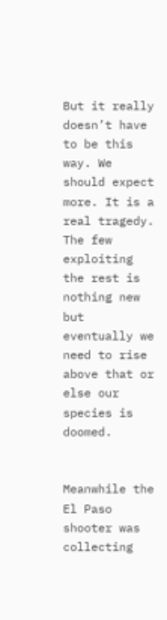But it really doesn’t have to be this way. We should expect more. It is a real tragedy. The few exploiting the rest is nothing new but eventually we need to rise above that or else our species is doomed.


Meanwhile the El Paso shooter was collecting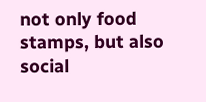not only food stamps, but also social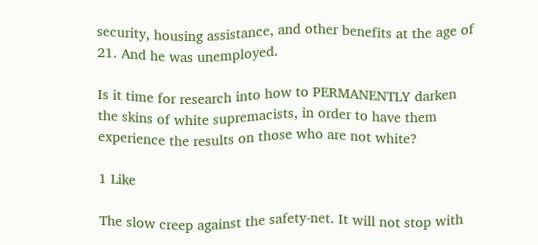security, housing assistance, and other benefits at the age of 21. And he was unemployed.

Is it time for research into how to PERMANENTLY darken the skins of white supremacists, in order to have them experience the results on those who are not white?

1 Like

The slow creep against the safety-net. It will not stop with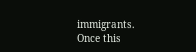immigrants. Once this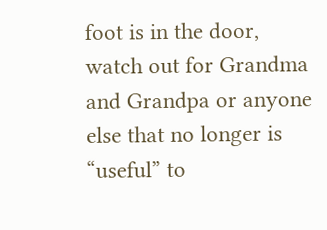foot is in the door, watch out for Grandma and Grandpa or anyone else that no longer is “useful” to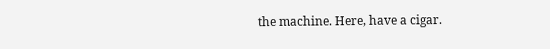the machine. Here, have a cigar.